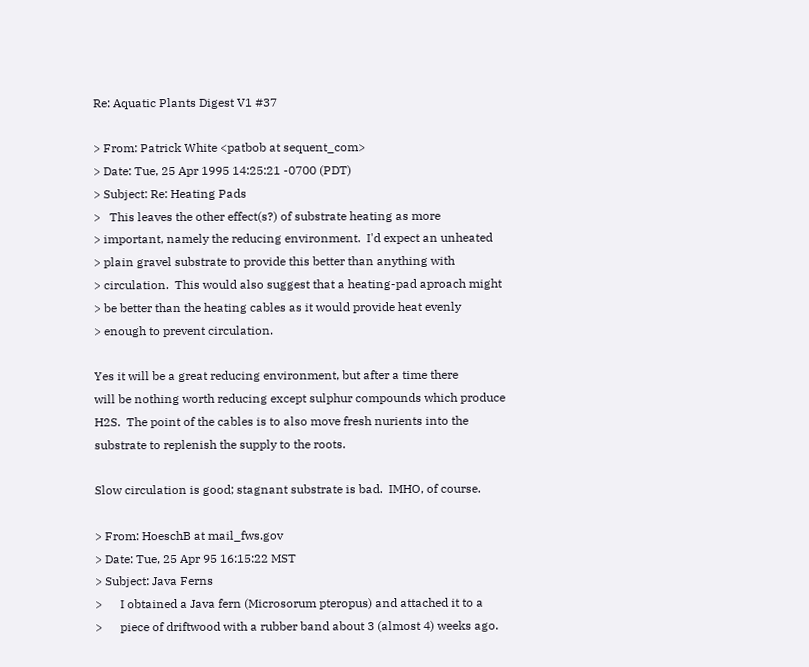Re: Aquatic Plants Digest V1 #37

> From: Patrick White <patbob at sequent_com>
> Date: Tue, 25 Apr 1995 14:25:21 -0700 (PDT)
> Subject: Re: Heating Pads
>   This leaves the other effect(s?) of substrate heating as more
> important, namely the reducing environment.  I'd expect an unheated
> plain gravel substrate to provide this better than anything with
> circulation.  This would also suggest that a heating-pad aproach might
> be better than the heating cables as it would provide heat evenly
> enough to prevent circulation.

Yes it will be a great reducing environment, but after a time there
will be nothing worth reducing except sulphur compounds which produce
H2S.  The point of the cables is to also move fresh nurients into the
substrate to replenish the supply to the roots.

Slow circulation is good; stagnant substrate is bad.  IMHO, of course.

> From: HoeschB at mail_fws.gov
> Date: Tue, 25 Apr 95 16:15:22 MST
> Subject: Java Ferns
>      I obtained a Java fern (Microsorum pteropus) and attached it to a
>      piece of driftwood with a rubber band about 3 (almost 4) weeks ago.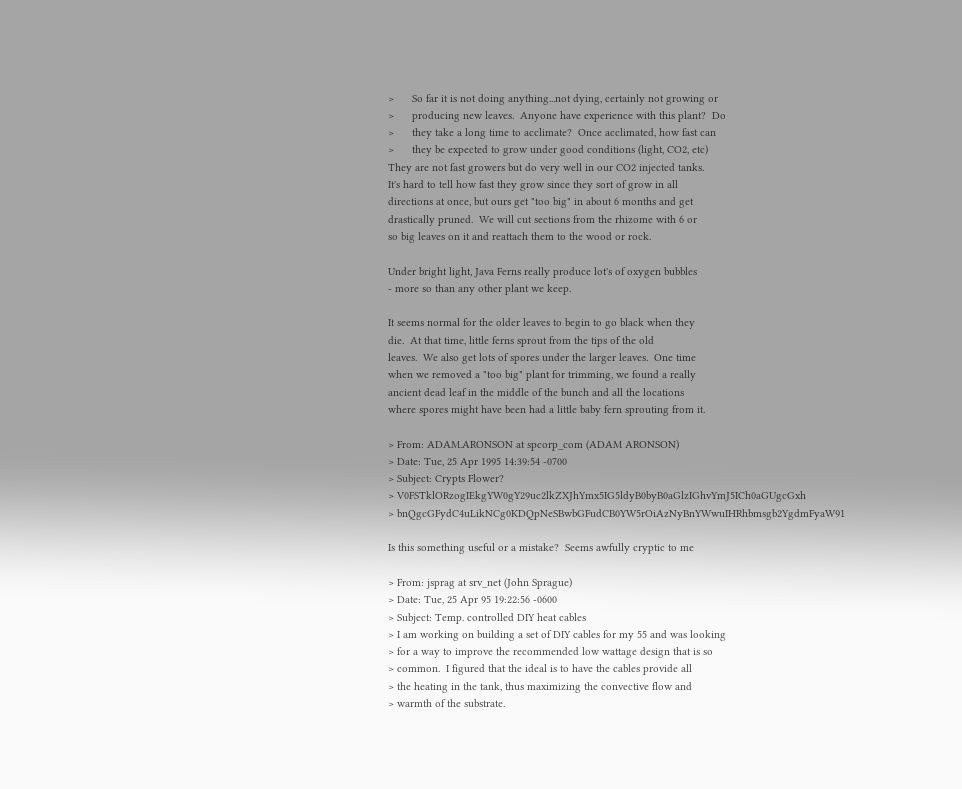>      So far it is not doing anything...not dying, certainly not growing or
>      producing new leaves.  Anyone have experience with this plant?  Do
>      they take a long time to acclimate?  Once acclimated, how fast can
>      they be expected to grow under good conditions (light, CO2, etc)
They are not fast growers but do very well in our CO2 injected tanks.
It's hard to tell how fast they grow since they sort of grow in all
directions at once, but ours get "too big" in about 6 months and get
drastically pruned.  We will cut sections from the rhizome with 6 or
so big leaves on it and reattach them to the wood or rock.

Under bright light, Java Ferns really produce lot's of oxygen bubbles
- more so than any other plant we keep.

It seems normal for the older leaves to begin to go black when they
die.  At that time, little ferns sprout from the tips of the old
leaves.  We also get lots of spores under the larger leaves.  One time
when we removed a "too big" plant for trimming, we found a really
ancient dead leaf in the middle of the bunch and all the locations
where spores might have been had a little baby fern sprouting from it.

> From: ADAM.ARONSON at spcorp_com (ADAM ARONSON)
> Date: Tue, 25 Apr 1995 14:39:54 -0700
> Subject: Crypts Flower?
> V0FSTklORzogIEkgYW0gY29uc2lkZXJhYmx5IG5ldyB0byB0aGlzIGhvYmJ5ICh0aGUgcGxh
> bnQgcGFydC4uLikNCg0KDQpNeSBwbGFudCB0YW5rOiAzNyBnYWwuIHRhbmsgb2YgdmFyaW91

Is this something useful or a mistake?  Seems awfully cryptic to me

> From: jsprag at srv_net (John Sprague)
> Date: Tue, 25 Apr 95 19:22:56 -0600
> Subject: Temp. controlled DIY heat cables
> I am working on building a set of DIY cables for my 55 and was looking
> for a way to improve the recommended low wattage design that is so
> common.  I figured that the ideal is to have the cables provide all
> the heating in the tank, thus maximizing the convective flow and
> warmth of the substrate.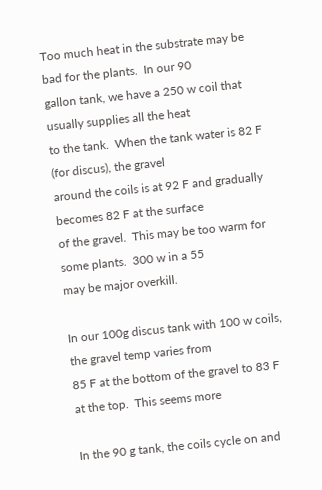Too much heat in the substrate may be bad for the plants.  In our 90
gallon tank, we have a 250 w coil that usually supplies all the heat
to the tank.  When the tank water is 82 F (for discus), the gravel
around the coils is at 92 F and gradually becomes 82 F at the surface
of the gravel.  This may be too warm for some plants.  300 w in a 55
may be major overkill.

In our 100g discus tank with 100 w coils, the gravel temp varies from
85 F at the bottom of the gravel to 83 F at the top.  This seems more

In the 90 g tank, the coils cycle on and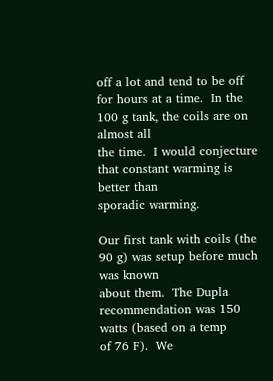off a lot and tend to be off
for hours at a time.  In the 100 g tank, the coils are on almost all
the time.  I would conjecture that constant warming is better than
sporadic warming.

Our first tank with coils (the 90 g) was setup before much was known
about them.  The Dupla recommendation was 150 watts (based on a temp
of 76 F).  We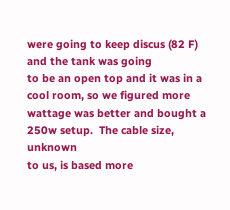were going to keep discus (82 F) and the tank was going
to be an open top and it was in a cool room, so we figured more
wattage was better and bought a 250w setup.  The cable size, unknown
to us, is based more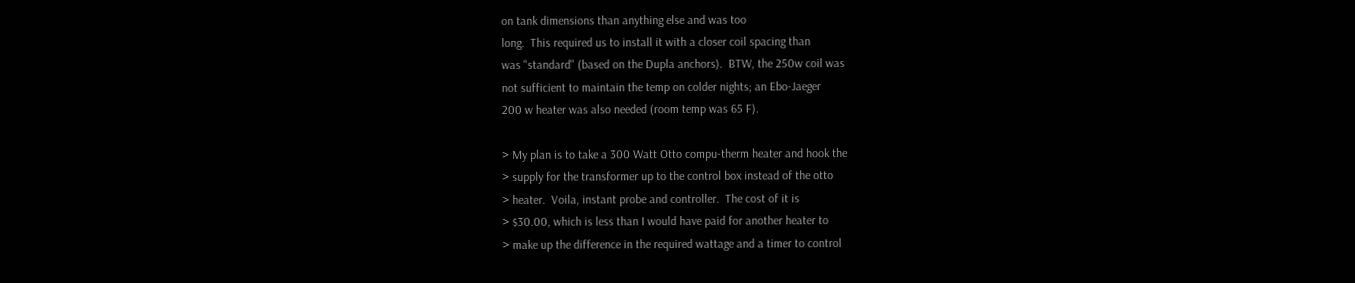on tank dimensions than anything else and was too
long.  This required us to install it with a closer coil spacing than
was "standard" (based on the Dupla anchors).  BTW, the 250w coil was
not sufficient to maintain the temp on colder nights; an Ebo-Jaeger
200 w heater was also needed (room temp was 65 F).

> My plan is to take a 300 Watt Otto compu-therm heater and hook the
> supply for the transformer up to the control box instead of the otto
> heater.  Voila, instant probe and controller.  The cost of it is
> $30.00, which is less than I would have paid for another heater to
> make up the difference in the required wattage and a timer to control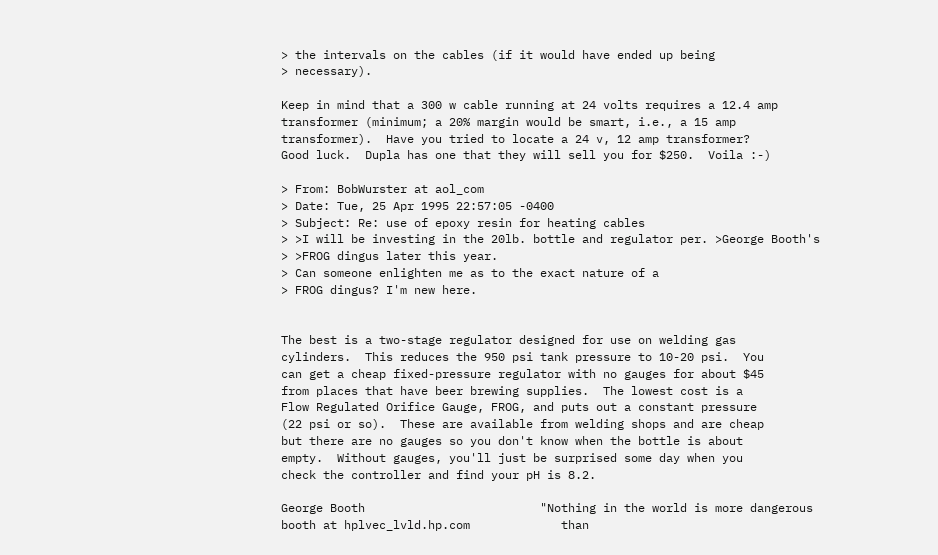> the intervals on the cables (if it would have ended up being
> necessary).

Keep in mind that a 300 w cable running at 24 volts requires a 12.4 amp
transformer (minimum; a 20% margin would be smart, i.e., a 15 amp
transformer).  Have you tried to locate a 24 v, 12 amp transformer?
Good luck.  Dupla has one that they will sell you for $250.  Voila :-)

> From: BobWurster at aol_com
> Date: Tue, 25 Apr 1995 22:57:05 -0400
> Subject: Re: use of epoxy resin for heating cables
> >I will be investing in the 20lb. bottle and regulator per. >George Booth's
> >FROG dingus later this year.
> Can someone enlighten me as to the exact nature of a
> FROG dingus? I'm new here.


The best is a two-stage regulator designed for use on welding gas
cylinders.  This reduces the 950 psi tank pressure to 10-20 psi.  You
can get a cheap fixed-pressure regulator with no gauges for about $45
from places that have beer brewing supplies.  The lowest cost is a
Flow Regulated Orifice Gauge, FROG, and puts out a constant pressure
(22 psi or so).  These are available from welding shops and are cheap
but there are no gauges so you don't know when the bottle is about
empty.  Without gauges, you'll just be surprised some day when you
check the controller and find your pH is 8.2.

George Booth                         "Nothing in the world is more dangerous
booth at hplvec_lvld.hp.com             than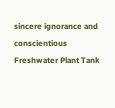sincere ignorance and conscientious
Freshwater Plant Tank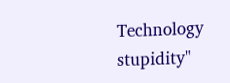Technology     stupidity"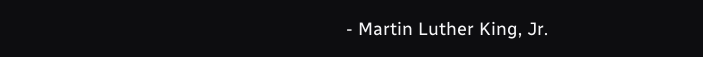- Martin Luther King, Jr.